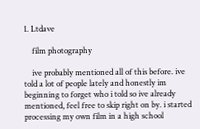1. Ltdave

    film photography

    ive probably mentioned all of this before. ive told a lot of people lately and honestly im beginning to forget who i told so ive already mentioned, feel free to skip right on by. i started processing my own film in a high school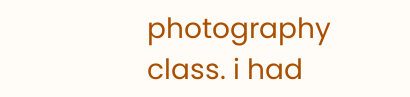photography class. i had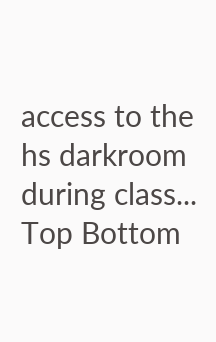access to the hs darkroom during class...
Top Bottom